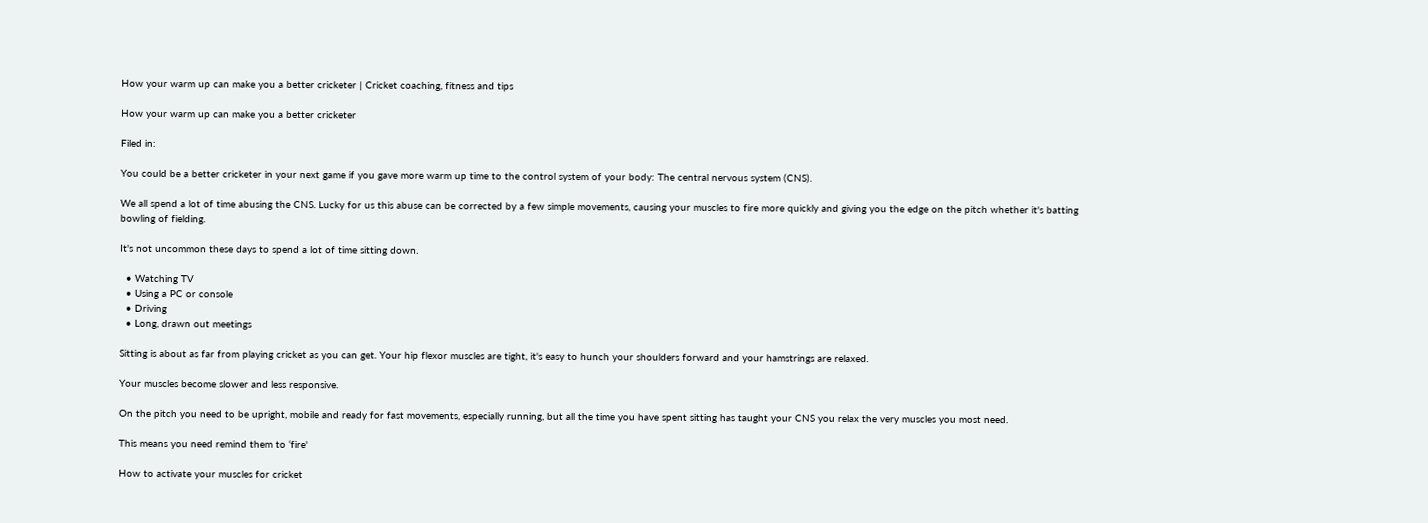How your warm up can make you a better cricketer | Cricket coaching, fitness and tips

How your warm up can make you a better cricketer

Filed in:

You could be a better cricketer in your next game if you gave more warm up time to the control system of your body: The central nervous system (CNS).

We all spend a lot of time abusing the CNS. Lucky for us this abuse can be corrected by a few simple movements, causing your muscles to fire more quickly and giving you the edge on the pitch whether it's batting bowling of fielding.

It's not uncommon these days to spend a lot of time sitting down.

  • Watching TV
  • Using a PC or console
  • Driving
  • Long, drawn out meetings

Sitting is about as far from playing cricket as you can get. Your hip flexor muscles are tight, it's easy to hunch your shoulders forward and your hamstrings are relaxed.

Your muscles become slower and less responsive.

On the pitch you need to be upright, mobile and ready for fast movements, especially running, but all the time you have spent sitting has taught your CNS you relax the very muscles you most need.

This means you need remind them to ‘fire'

How to activate your muscles for cricket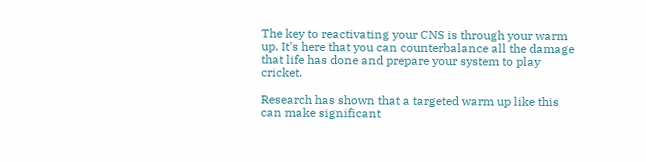The key to reactivating your CNS is through your warm up. It's here that you can counterbalance all the damage that life has done and prepare your system to play cricket.

Research has shown that a targeted warm up like this can make significant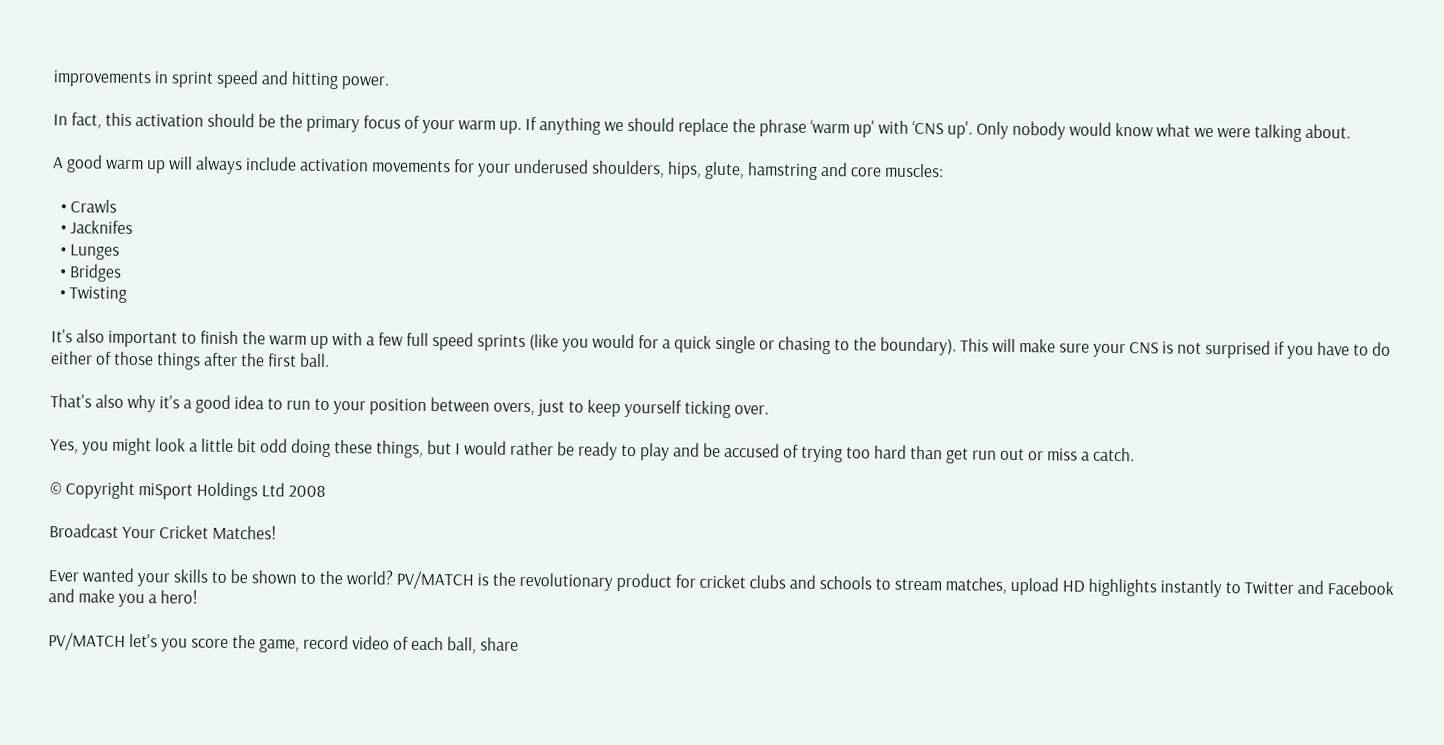improvements in sprint speed and hitting power.

In fact, this activation should be the primary focus of your warm up. If anything we should replace the phrase ‘warm up' with ‘CNS up'. Only nobody would know what we were talking about.

A good warm up will always include activation movements for your underused shoulders, hips, glute, hamstring and core muscles:

  • Crawls
  • Jacknifes
  • Lunges
  • Bridges
  • Twisting

It's also important to finish the warm up with a few full speed sprints (like you would for a quick single or chasing to the boundary). This will make sure your CNS is not surprised if you have to do either of those things after the first ball.

That's also why it's a good idea to run to your position between overs, just to keep yourself ticking over.

Yes, you might look a little bit odd doing these things, but I would rather be ready to play and be accused of trying too hard than get run out or miss a catch.

© Copyright miSport Holdings Ltd 2008

Broadcast Your Cricket Matches!

Ever wanted your skills to be shown to the world? PV/MATCH is the revolutionary product for cricket clubs and schools to stream matches, upload HD highlights instantly to Twitter and Facebook and make you a hero!

PV/MATCH let's you score the game, record video of each ball, share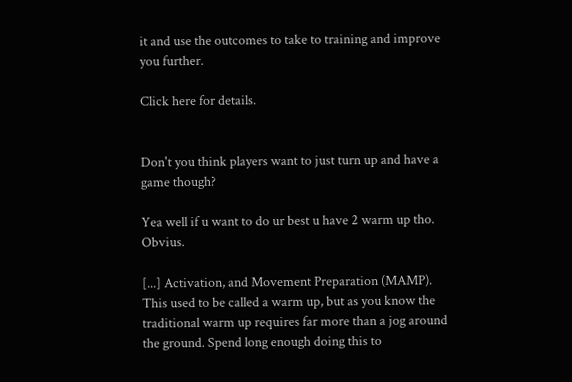it and use the outcomes to take to training and improve you further.

Click here for details.


Don't you think players want to just turn up and have a game though?

Yea well if u want to do ur best u have 2 warm up tho. Obvius.

[...] Activation, and Movement Preparation (MAMP). This used to be called a warm up, but as you know the traditional warm up requires far more than a jog around the ground. Spend long enough doing this to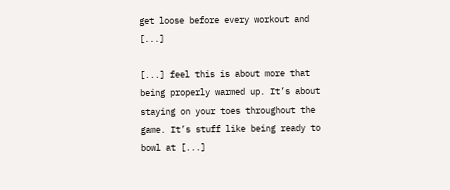get loose before every workout and [...]

[...] feel this is about more that being properly warmed up. It’s about staying on your toes throughout the game. It’s stuff like being ready to bowl at [...]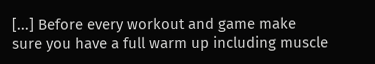[...] Before every workout and game make sure you have a full warm up including muscle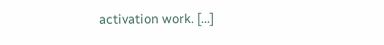activation work. [...]